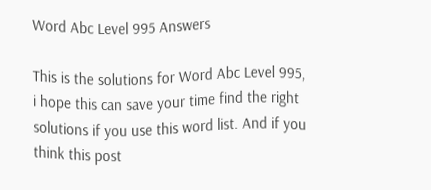Word Abc Level 995 Answers

This is the solutions for Word Abc Level 995, i hope this can save your time find the right solutions if you use this word list. And if you think this post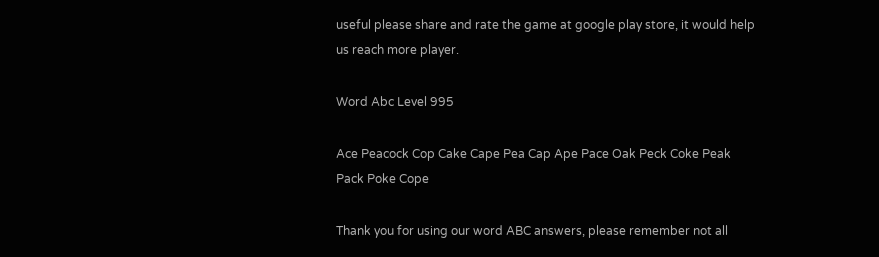useful please share and rate the game at google play store, it would help us reach more player.

Word Abc Level 995

Ace Peacock Cop Cake Cape Pea Cap Ape Pace Oak Peck Coke Peak Pack Poke Cope

Thank you for using our word ABC answers, please remember not all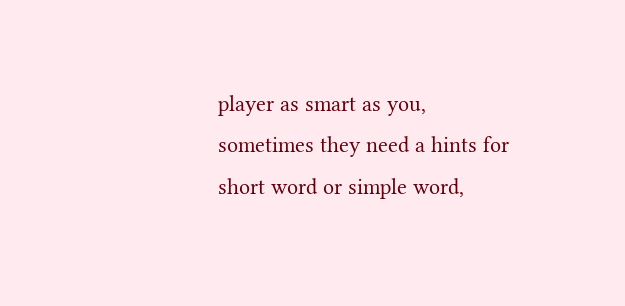player as smart as you, sometimes they need a hints for short word or simple word,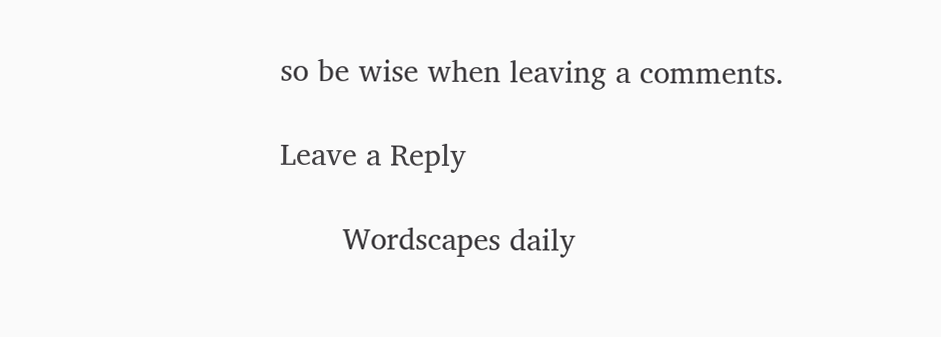so be wise when leaving a comments.

Leave a Reply

       Wordscapes daily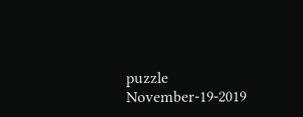puzzle November-19-2019